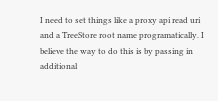I need to set things like a proxy api read uri and a TreeStore root name programatically. I believe the way to do this is by passing in additional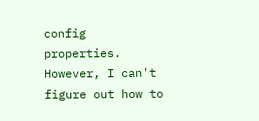config properties. However, I can't figure out how to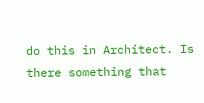do this in Architect. Is there something that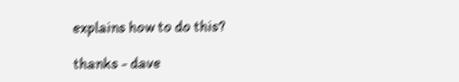explains how to do this?

thanks - dave